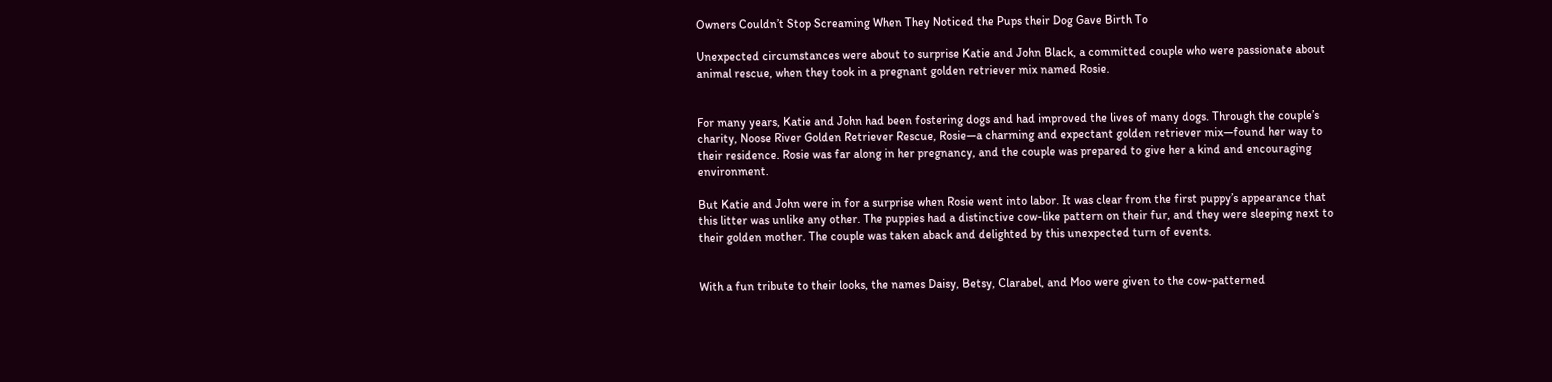Owners Couldn’t Stop Screaming When They Noticed the Pups their Dog Gave Birth To

Unexpected circumstances were about to surprise Katie and John Black, a committed couple who were passionate about animal rescue, when they took in a pregnant golden retriever mix named Rosie.


For many years, Katie and John had been fostering dogs and had improved the lives of many dogs. Through the couple’s charity, Noose River Golden Retriever Rescue, Rosie—a charming and expectant golden retriever mix—found her way to their residence. Rosie was far along in her pregnancy, and the couple was prepared to give her a kind and encouraging environment.

But Katie and John were in for a surprise when Rosie went into labor. It was clear from the first puppy’s appearance that this litter was unlike any other. The puppies had a distinctive cow-like pattern on their fur, and they were sleeping next to their golden mother. The couple was taken aback and delighted by this unexpected turn of events.


With a fun tribute to their looks, the names Daisy, Betsy, Clarabel, and Moo were given to the cow-patterned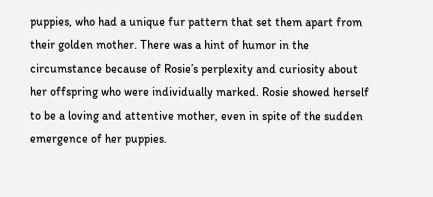puppies, who had a unique fur pattern that set them apart from their golden mother. There was a hint of humor in the circumstance because of Rosie’s perplexity and curiosity about her offspring who were individually marked. Rosie showed herself to be a loving and attentive mother, even in spite of the sudden emergence of her puppies.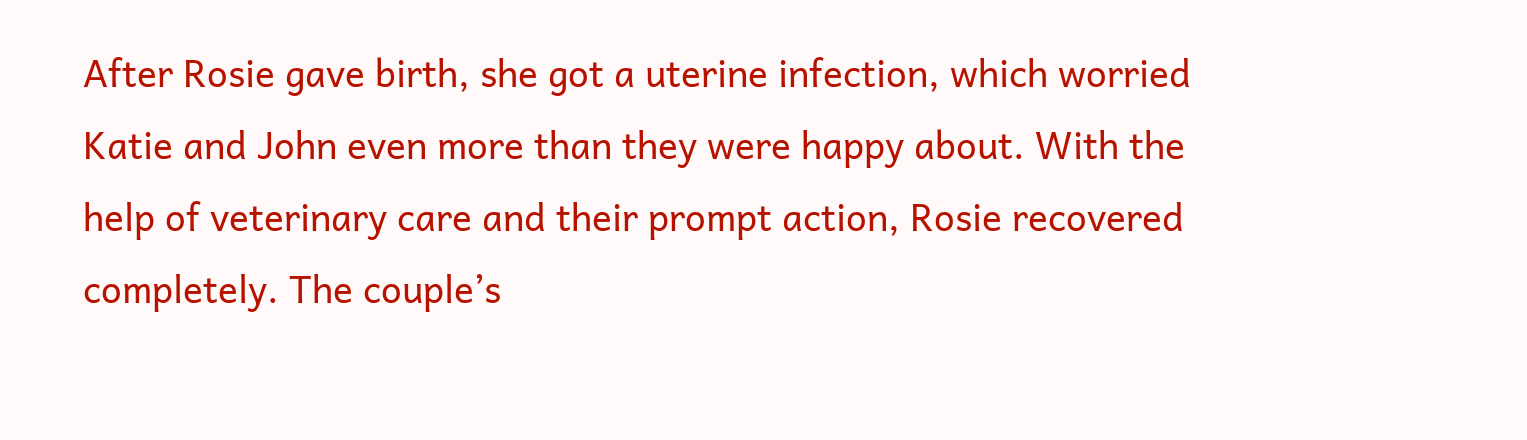After Rosie gave birth, she got a uterine infection, which worried Katie and John even more than they were happy about. With the help of veterinary care and their prompt action, Rosie recovered completely. The couple’s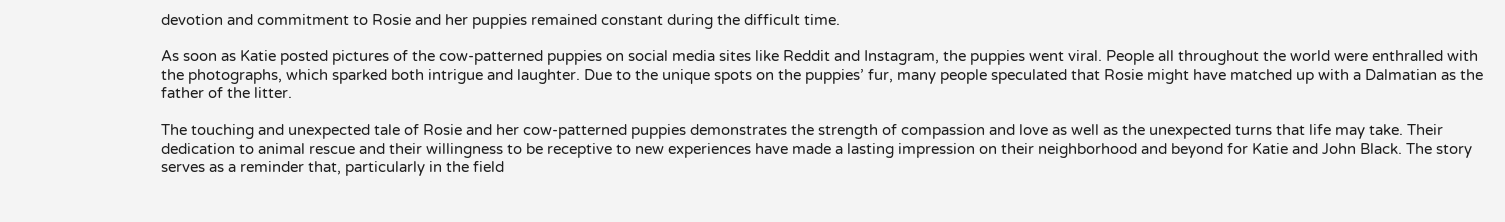devotion and commitment to Rosie and her puppies remained constant during the difficult time.

As soon as Katie posted pictures of the cow-patterned puppies on social media sites like Reddit and Instagram, the puppies went viral. People all throughout the world were enthralled with the photographs, which sparked both intrigue and laughter. Due to the unique spots on the puppies’ fur, many people speculated that Rosie might have matched up with a Dalmatian as the father of the litter.

The touching and unexpected tale of Rosie and her cow-patterned puppies demonstrates the strength of compassion and love as well as the unexpected turns that life may take. Their dedication to animal rescue and their willingness to be receptive to new experiences have made a lasting impression on their neighborhood and beyond for Katie and John Black. The story serves as a reminder that, particularly in the field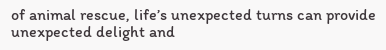of animal rescue, life’s unexpected turns can provide unexpected delight and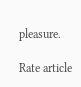pleasure.

Rate article